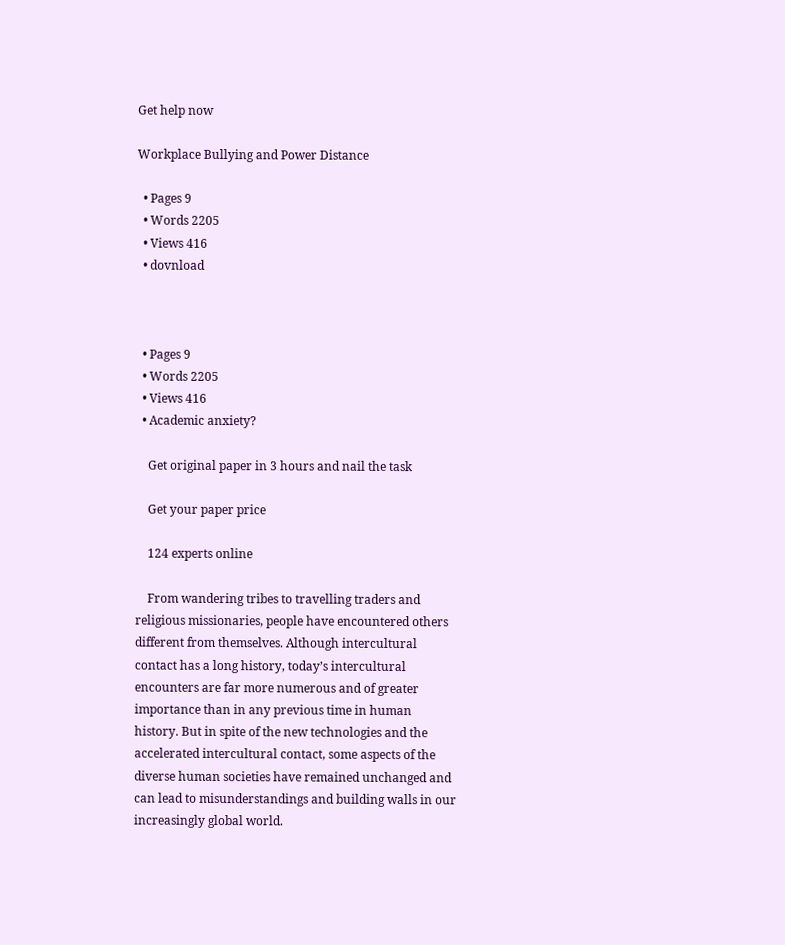Get help now

Workplace Bullying and Power Distance

  • Pages 9
  • Words 2205
  • Views 416
  • dovnload



  • Pages 9
  • Words 2205
  • Views 416
  • Academic anxiety?

    Get original paper in 3 hours and nail the task

    Get your paper price

    124 experts online

    From wandering tribes to travelling traders and religious missionaries, people have encountered others different from themselves. Although intercultural contact has a long history, today’s intercultural encounters are far more numerous and of greater importance than in any previous time in human history. But in spite of the new technologies and the accelerated intercultural contact, some aspects of the diverse human societies have remained unchanged and can lead to misunderstandings and building walls in our increasingly global world.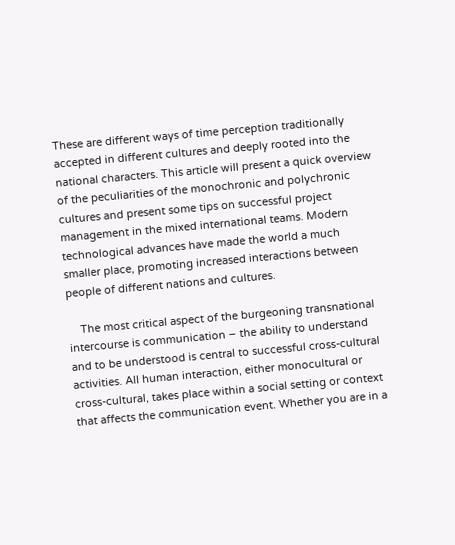These are different ways of time perception traditionally accepted in different cultures and deeply rooted into the national characters. This article will present a quick overview of the peculiarities of the monochronic and polychronic cultures and present some tips on successful project management in the mixed international teams. Modern technological advances have made the world a much smaller place, promoting increased interactions between people of different nations and cultures.

    The most critical aspect of the burgeoning transnational intercourse is communication – the ability to understand and to be understood is central to successful cross-cultural activities. All human interaction, either monocultural or cross-cultural, takes place within a social setting or context that affects the communication event. Whether you are in a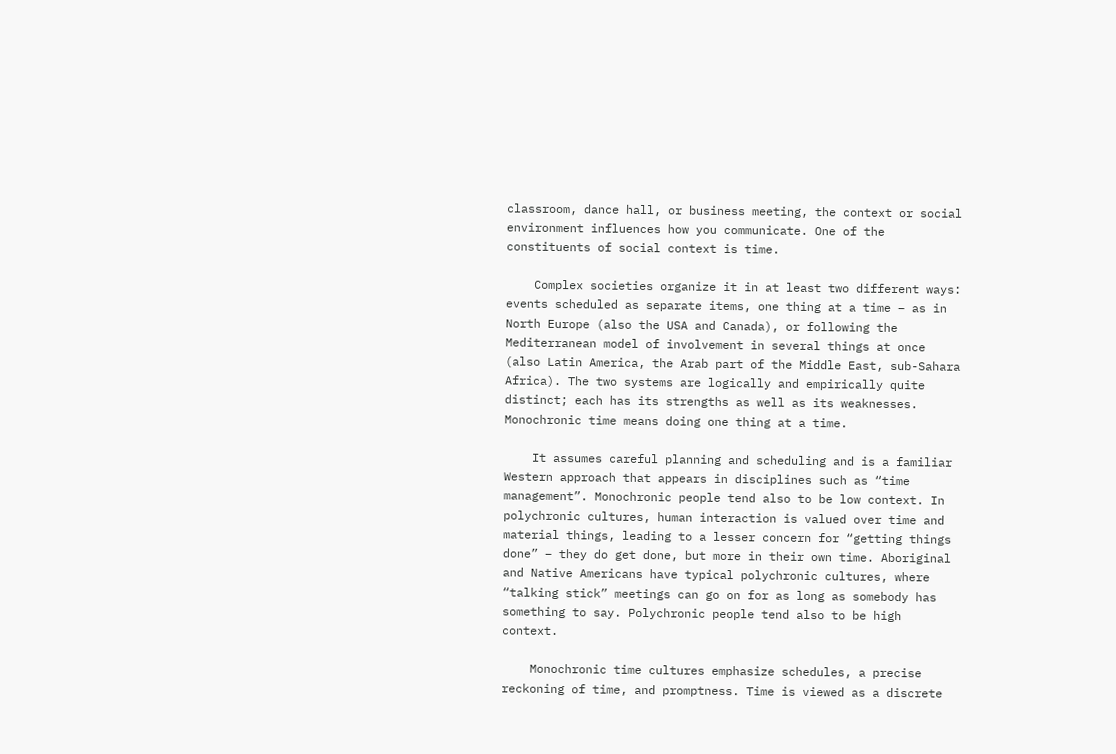classroom, dance hall, or business meeting, the context or social environment influences how you communicate. One of the constituents of social context is time.

    Complex societies organize it in at least two different ways: events scheduled as separate items, one thing at a time – as in North Europe (also the USA and Canada), or following the Mediterranean model of involvement in several things at once (also Latin America, the Arab part of the Middle East, sub-Sahara Africa). The two systems are logically and empirically quite distinct; each has its strengths as well as its weaknesses. Monochronic time means doing one thing at a time.

    It assumes careful planning and scheduling and is a familiar Western approach that appears in disciplines such as “time management”. Monochronic people tend also to be low context. In polychronic cultures, human interaction is valued over time and material things, leading to a lesser concern for “getting things done” – they do get done, but more in their own time. Aboriginal and Native Americans have typical polychronic cultures, where “talking stick” meetings can go on for as long as somebody has something to say. Polychronic people tend also to be high context.

    Monochronic time cultures emphasize schedules, a precise reckoning of time, and promptness. Time is viewed as a discrete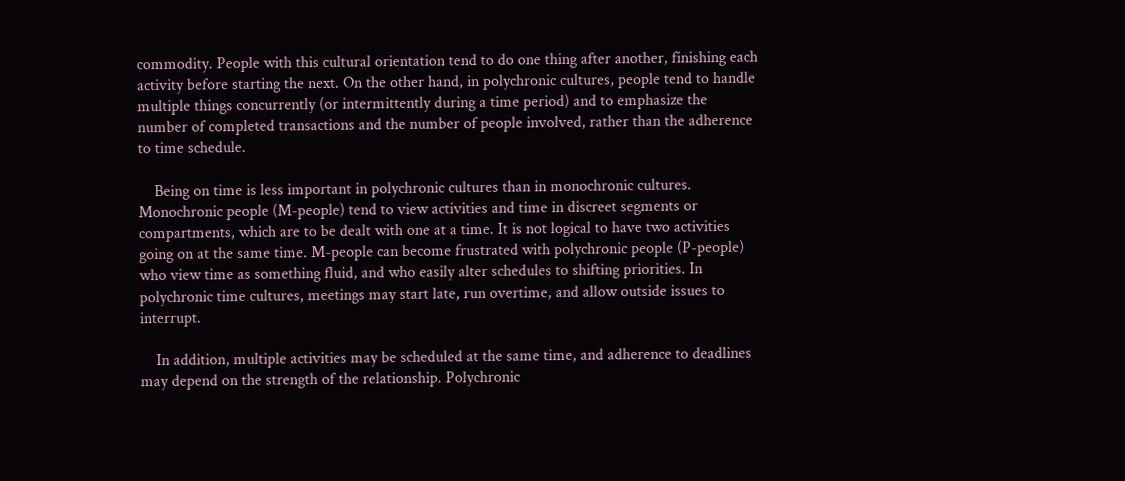commodity. People with this cultural orientation tend to do one thing after another, finishing each activity before starting the next. On the other hand, in polychronic cultures, people tend to handle multiple things concurrently (or intermittently during a time period) and to emphasize the number of completed transactions and the number of people involved, rather than the adherence to time schedule.

    Being on time is less important in polychronic cultures than in monochronic cultures. Monochronic people (M-people) tend to view activities and time in discreet segments or compartments, which are to be dealt with one at a time. It is not logical to have two activities going on at the same time. M-people can become frustrated with polychronic people (P-people) who view time as something fluid, and who easily alter schedules to shifting priorities. In polychronic time cultures, meetings may start late, run overtime, and allow outside issues to interrupt.

    In addition, multiple activities may be scheduled at the same time, and adherence to deadlines may depend on the strength of the relationship. Polychronic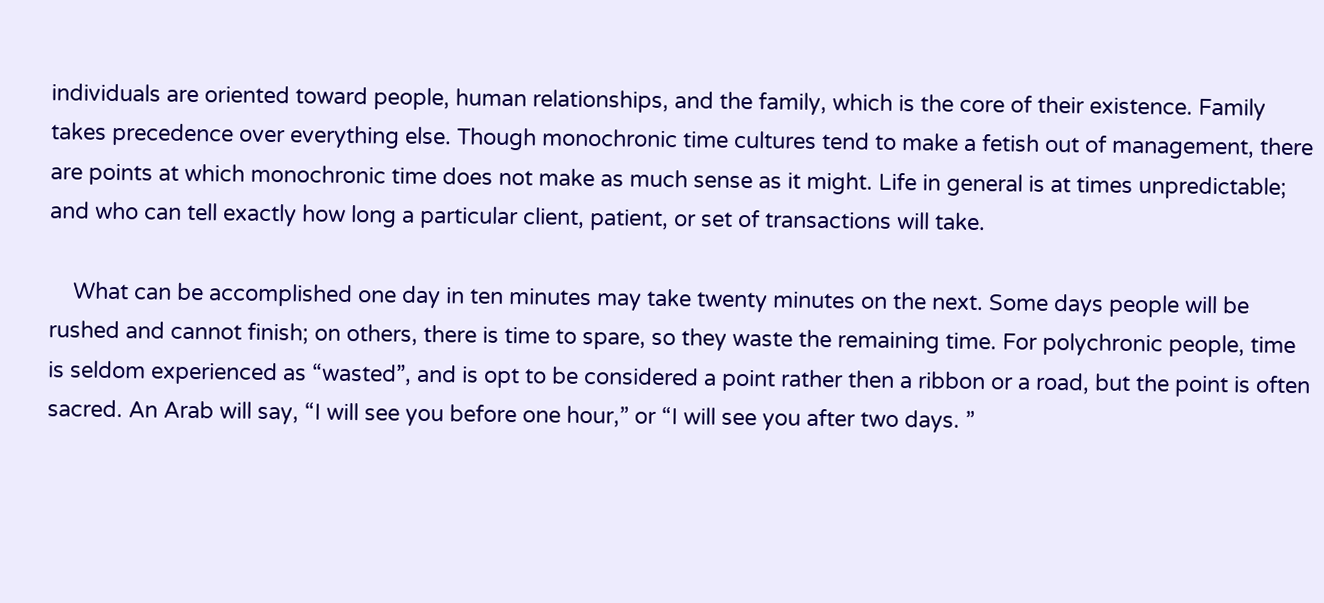individuals are oriented toward people, human relationships, and the family, which is the core of their existence. Family takes precedence over everything else. Though monochronic time cultures tend to make a fetish out of management, there are points at which monochronic time does not make as much sense as it might. Life in general is at times unpredictable; and who can tell exactly how long a particular client, patient, or set of transactions will take.

    What can be accomplished one day in ten minutes may take twenty minutes on the next. Some days people will be rushed and cannot finish; on others, there is time to spare, so they waste the remaining time. For polychronic people, time is seldom experienced as “wasted”, and is opt to be considered a point rather then a ribbon or a road, but the point is often sacred. An Arab will say, “I will see you before one hour,” or “I will see you after two days. ”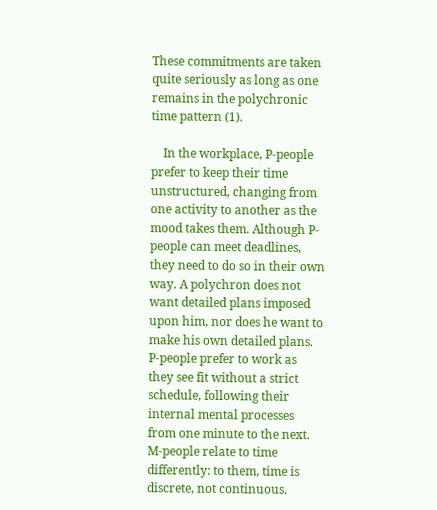These commitments are taken quite seriously as long as one remains in the polychronic time pattern (1).

    In the workplace, P-people prefer to keep their time unstructured, changing from one activity to another as the mood takes them. Although P-people can meet deadlines, they need to do so in their own way. A polychron does not want detailed plans imposed upon him, nor does he want to make his own detailed plans. P-people prefer to work as they see fit without a strict schedule, following their internal mental processes from one minute to the next. M-people relate to time differently: to them, time is discrete, not continuous.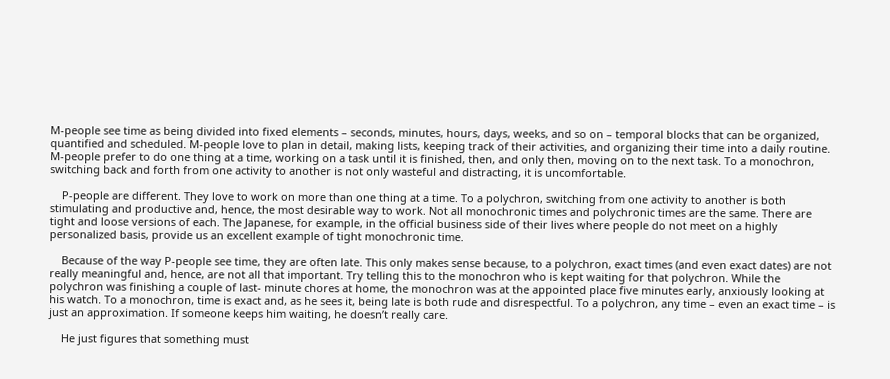M-people see time as being divided into fixed elements – seconds, minutes, hours, days, weeks, and so on – temporal blocks that can be organized, quantified and scheduled. M-people love to plan in detail, making lists, keeping track of their activities, and organizing their time into a daily routine. M-people prefer to do one thing at a time, working on a task until it is finished, then, and only then, moving on to the next task. To a monochron, switching back and forth from one activity to another is not only wasteful and distracting, it is uncomfortable.

    P-people are different. They love to work on more than one thing at a time. To a polychron, switching from one activity to another is both stimulating and productive and, hence, the most desirable way to work. Not all monochronic times and polychronic times are the same. There are tight and loose versions of each. The Japanese, for example, in the official business side of their lives where people do not meet on a highly personalized basis, provide us an excellent example of tight monochronic time.

    Because of the way P-people see time, they are often late. This only makes sense because, to a polychron, exact times (and even exact dates) are not really meaningful and, hence, are not all that important. Try telling this to the monochron who is kept waiting for that polychron. While the polychron was finishing a couple of last- minute chores at home, the monochron was at the appointed place five minutes early, anxiously looking at his watch. To a monochron, time is exact and, as he sees it, being late is both rude and disrespectful. To a polychron, any time – even an exact time – is just an approximation. If someone keeps him waiting, he doesn’t really care.

    He just figures that something must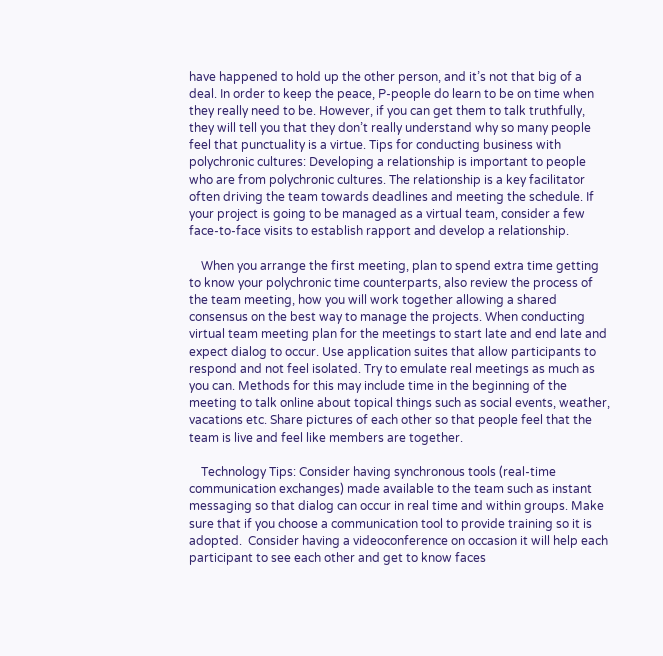have happened to hold up the other person, and it’s not that big of a deal. In order to keep the peace, P-people do learn to be on time when they really need to be. However, if you can get them to talk truthfully, they will tell you that they don’t really understand why so many people feel that punctuality is a virtue. Tips for conducting business with polychronic cultures: Developing a relationship is important to people who are from polychronic cultures. The relationship is a key facilitator often driving the team towards deadlines and meeting the schedule. If your project is going to be managed as a virtual team, consider a few face-to-face visits to establish rapport and develop a relationship.

    When you arrange the first meeting, plan to spend extra time getting to know your polychronic time counterparts, also review the process of the team meeting, how you will work together allowing a shared consensus on the best way to manage the projects. When conducting virtual team meeting plan for the meetings to start late and end late and expect dialog to occur. Use application suites that allow participants to respond and not feel isolated. Try to emulate real meetings as much as you can. Methods for this may include time in the beginning of the meeting to talk online about topical things such as social events, weather, vacations etc. Share pictures of each other so that people feel that the team is live and feel like members are together.

    Technology Tips: Consider having synchronous tools (real-time communication exchanges) made available to the team such as instant messaging so that dialog can occur in real time and within groups. Make sure that if you choose a communication tool to provide training so it is adopted.  Consider having a videoconference on occasion it will help each participant to see each other and get to know faces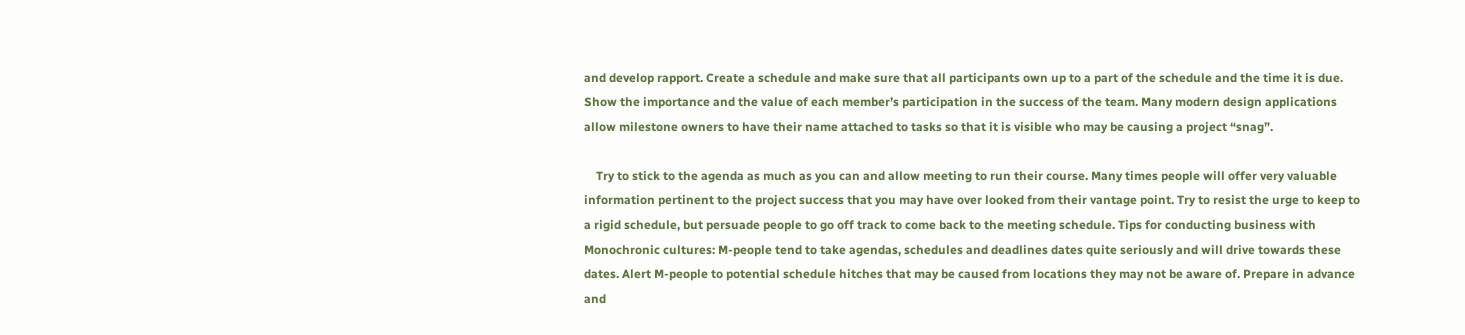and develop rapport. Create a schedule and make sure that all participants own up to a part of the schedule and the time it is due. Show the importance and the value of each member’s participation in the success of the team. Many modern design applications allow milestone owners to have their name attached to tasks so that it is visible who may be causing a project “snag”.

    Try to stick to the agenda as much as you can and allow meeting to run their course. Many times people will offer very valuable information pertinent to the project success that you may have over looked from their vantage point. Try to resist the urge to keep to a rigid schedule, but persuade people to go off track to come back to the meeting schedule. Tips for conducting business with Monochronic cultures: M-people tend to take agendas, schedules and deadlines dates quite seriously and will drive towards these dates. Alert M-people to potential schedule hitches that may be caused from locations they may not be aware of. Prepare in advance and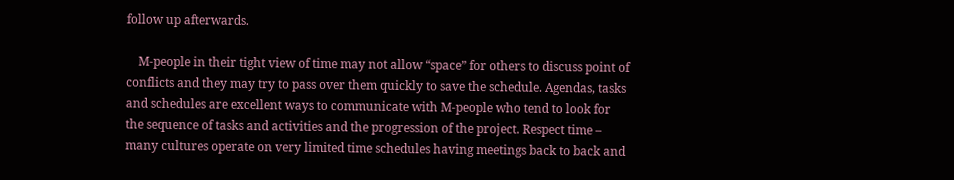follow up afterwards.

    M-people in their tight view of time may not allow “space” for others to discuss point of conflicts and they may try to pass over them quickly to save the schedule. Agendas, tasks and schedules are excellent ways to communicate with M-people who tend to look for the sequence of tasks and activities and the progression of the project. Respect time – many cultures operate on very limited time schedules having meetings back to back and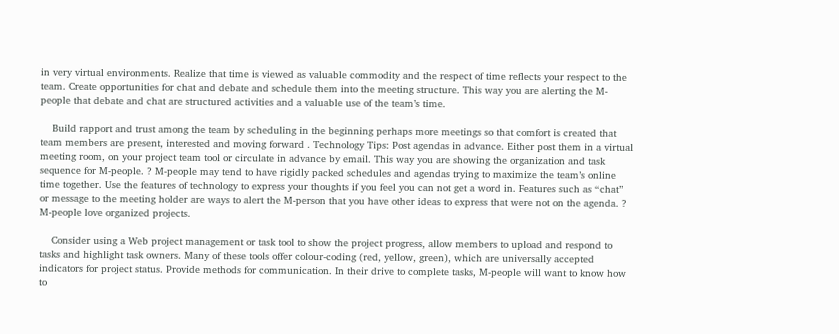in very virtual environments. Realize that time is viewed as valuable commodity and the respect of time reflects your respect to the team. Create opportunities for chat and debate and schedule them into the meeting structure. This way you are alerting the M-people that debate and chat are structured activities and a valuable use of the team’s time.

    Build rapport and trust among the team by scheduling in the beginning perhaps more meetings so that comfort is created that team members are present, interested and moving forward . Technology Tips: Post agendas in advance. Either post them in a virtual meeting room, on your project team tool or circulate in advance by email. This way you are showing the organization and task sequence for M-people. ? M-people may tend to have rigidly packed schedules and agendas trying to maximize the team’s online time together. Use the features of technology to express your thoughts if you feel you can not get a word in. Features such as “chat” or message to the meeting holder are ways to alert the M-person that you have other ideas to express that were not on the agenda. ? M-people love organized projects.

    Consider using a Web project management or task tool to show the project progress, allow members to upload and respond to tasks and highlight task owners. Many of these tools offer colour-coding (red, yellow, green), which are universally accepted indicators for project status. Provide methods for communication. In their drive to complete tasks, M-people will want to know how to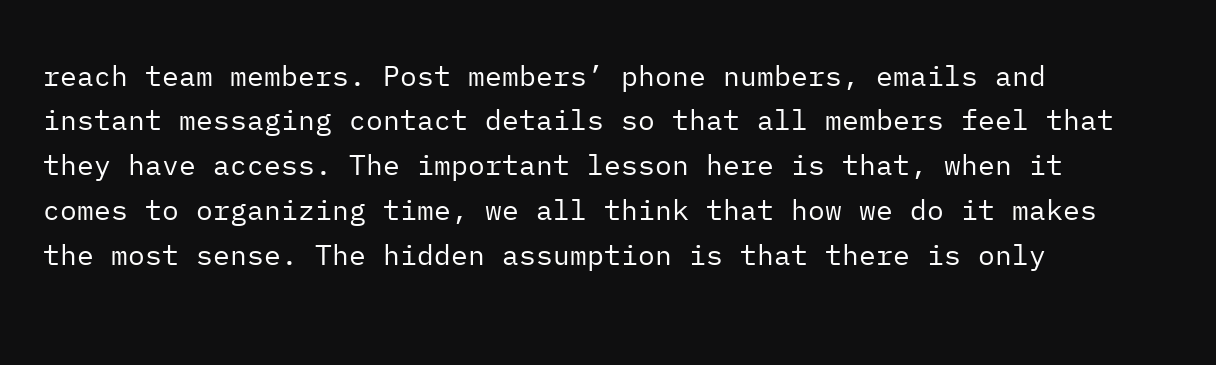reach team members. Post members’ phone numbers, emails and instant messaging contact details so that all members feel that they have access. The important lesson here is that, when it comes to organizing time, we all think that how we do it makes the most sense. The hidden assumption is that there is only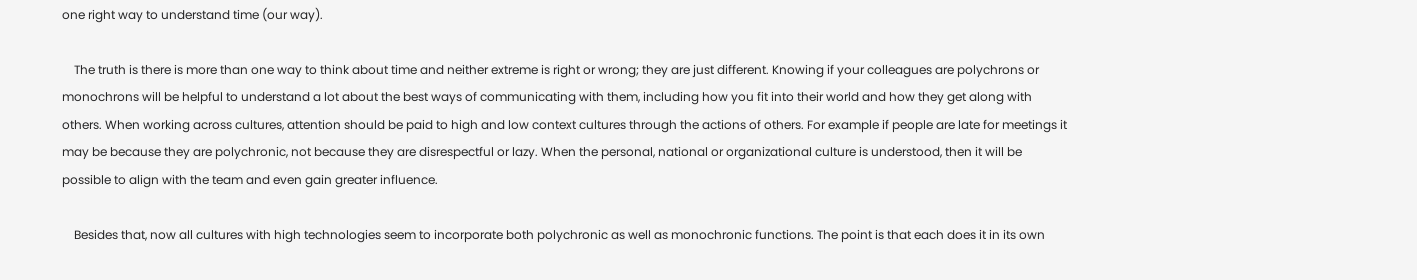one right way to understand time (our way).

    The truth is there is more than one way to think about time and neither extreme is right or wrong; they are just different. Knowing if your colleagues are polychrons or monochrons will be helpful to understand a lot about the best ways of communicating with them, including how you fit into their world and how they get along with others. When working across cultures, attention should be paid to high and low context cultures through the actions of others. For example if people are late for meetings it may be because they are polychronic, not because they are disrespectful or lazy. When the personal, national or organizational culture is understood, then it will be possible to align with the team and even gain greater influence.

    Besides that, now all cultures with high technologies seem to incorporate both polychronic as well as monochronic functions. The point is that each does it in its own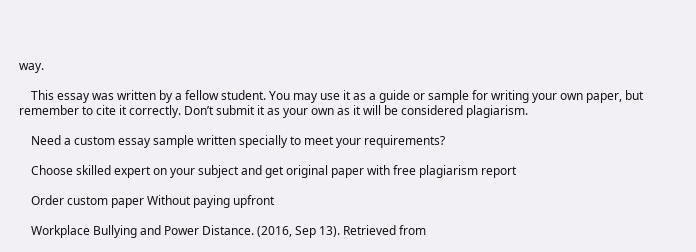way.

    This essay was written by a fellow student. You may use it as a guide or sample for writing your own paper, but remember to cite it correctly. Don’t submit it as your own as it will be considered plagiarism.

    Need a custom essay sample written specially to meet your requirements?

    Choose skilled expert on your subject and get original paper with free plagiarism report

    Order custom paper Without paying upfront

    Workplace Bullying and Power Distance. (2016, Sep 13). Retrieved from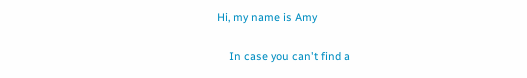Hi, my name is Amy

    In case you can't find a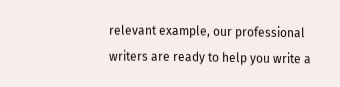relevant example, our professional writers are ready to help you write a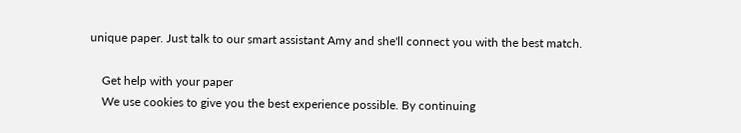unique paper. Just talk to our smart assistant Amy and she'll connect you with the best match.

    Get help with your paper
    We use cookies to give you the best experience possible. By continuing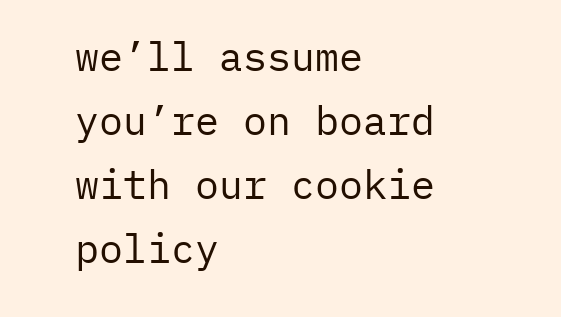we’ll assume you’re on board with our cookie policy